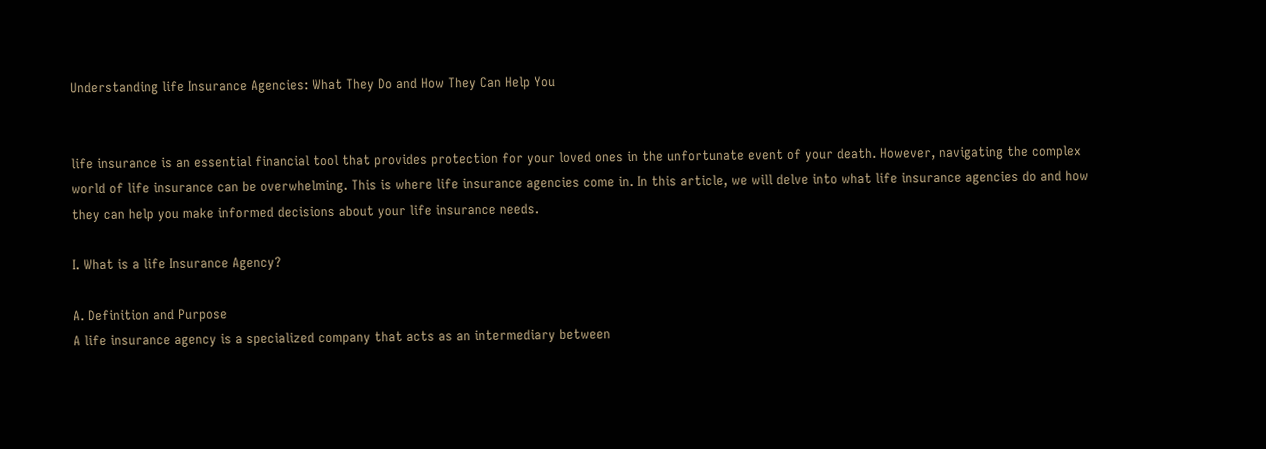Understanding life Insurance Agencies: What They Do and How They Can Help You


life insurance is an essential financial tool that provides protection for your loved ones in the unfortunate event of your death. However, navigating the complex world of life insurance can be overwhelming. This is where life insurance agencies come in. In this article, we will delve into what life insurance agencies do and how they can help you make informed decisions about your life insurance needs.

I. What is a life Insurance Agency?

A. Definition and Purpose
A life insurance agency is a specialized company that acts as an intermediary between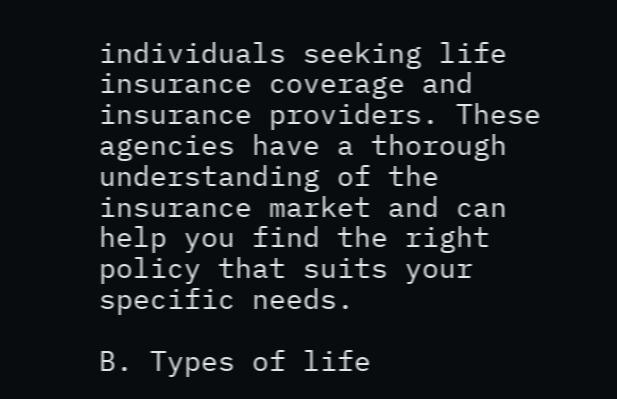individuals seeking life insurance coverage and insurance providers. These agencies have a thorough understanding of the insurance market and can help you find the right policy that suits your specific needs.

B. Types of life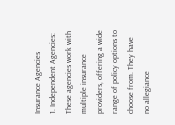Insurance Agencies
1. Independent Agencies: These agencies work with multiple insurance providers, offering a wide range of policy options to choose from. They have no allegiance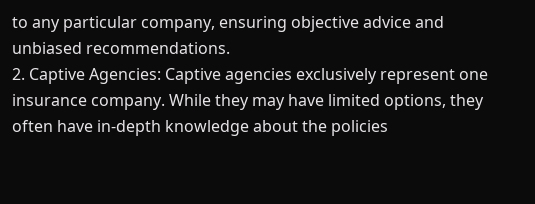to any particular company, ensuring objective advice and unbiased recommendations.
2. Captive Agencies: Captive agencies exclusively represent one insurance company. While they may have limited options, they often have in-depth knowledge about the policies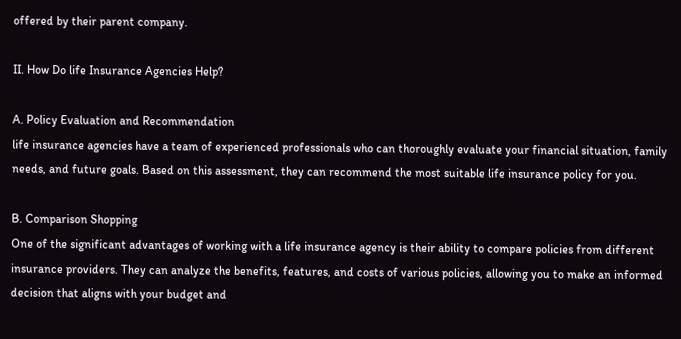offered by their parent company.

II. How Do life Insurance Agencies Help?

A. Policy Evaluation and Recommendation
life insurance agencies have a team of experienced professionals who can thoroughly evaluate your financial situation, family needs, and future goals. Based on this assessment, they can recommend the most suitable life insurance policy for you.

B. Comparison Shopping
One of the significant advantages of working with a life insurance agency is their ability to compare policies from different insurance providers. They can analyze the benefits, features, and costs of various policies, allowing you to make an informed decision that aligns with your budget and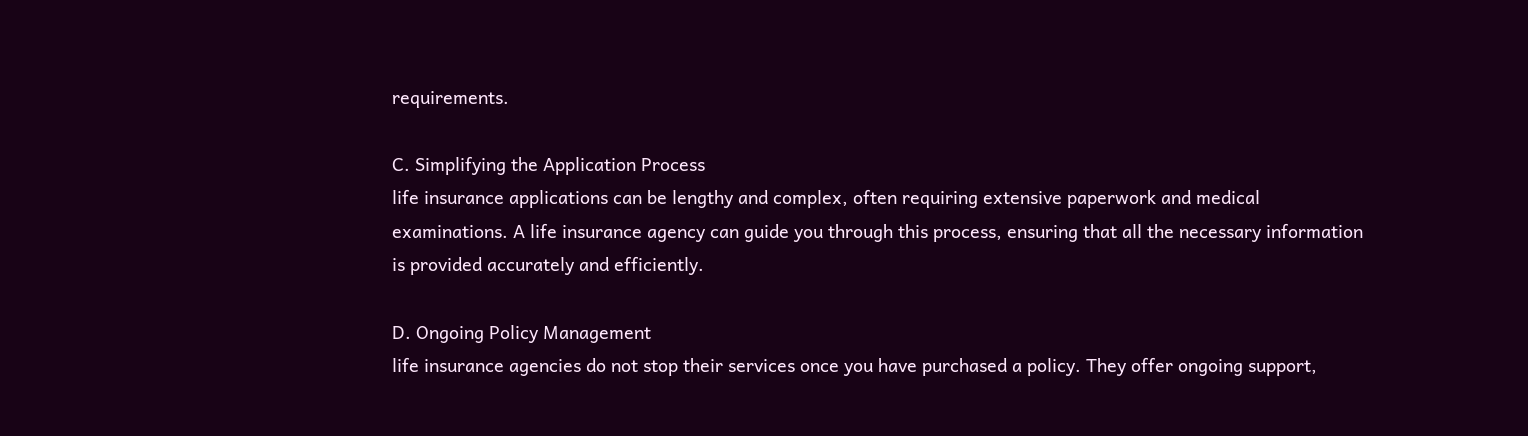requirements.

C. Simplifying the Application Process
life insurance applications can be lengthy and complex, often requiring extensive paperwork and medical examinations. A life insurance agency can guide you through this process, ensuring that all the necessary information is provided accurately and efficiently.

D. Ongoing Policy Management
life insurance agencies do not stop their services once you have purchased a policy. They offer ongoing support,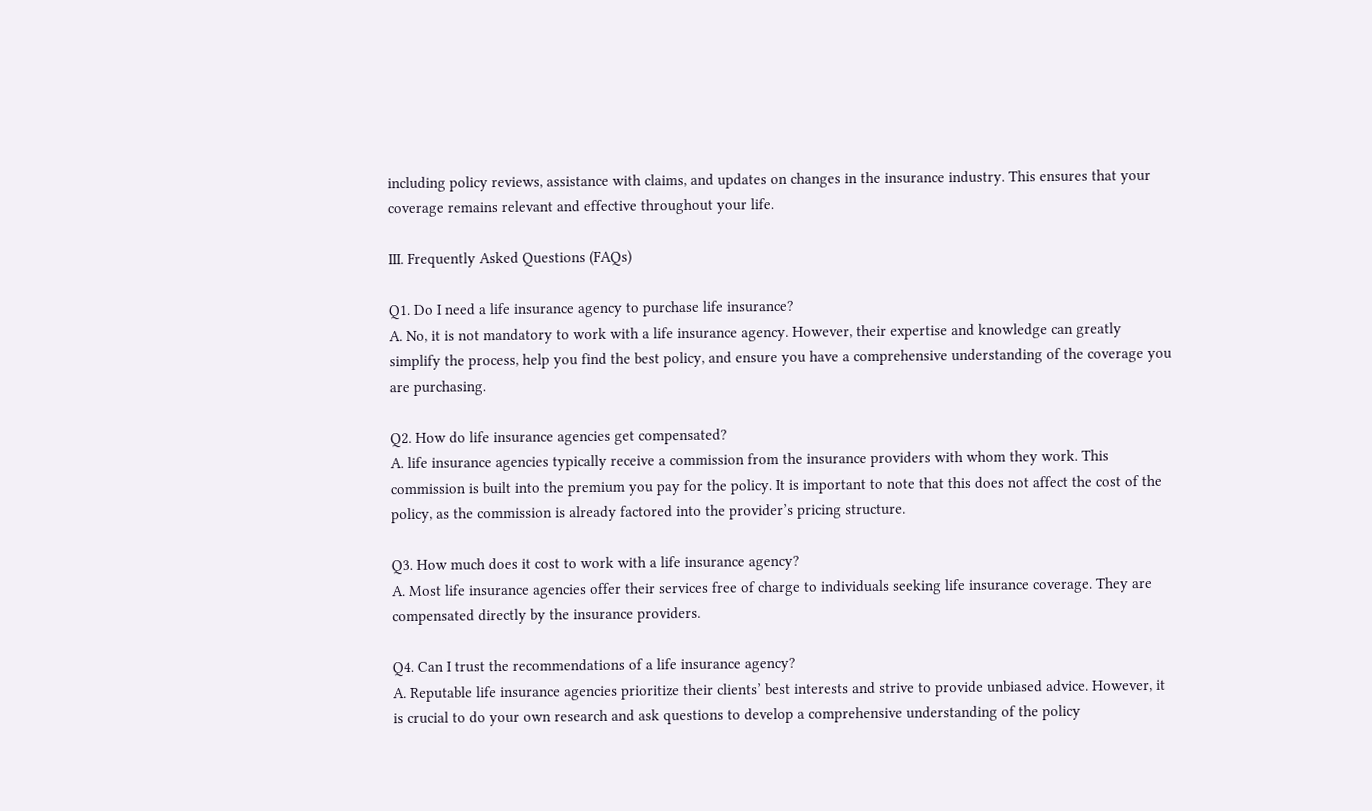including policy reviews, assistance with claims, and updates on changes in the insurance industry. This ensures that your coverage remains relevant and effective throughout your life.

III. Frequently Asked Questions (FAQs)

Q1. Do I need a life insurance agency to purchase life insurance?
A. No, it is not mandatory to work with a life insurance agency. However, their expertise and knowledge can greatly simplify the process, help you find the best policy, and ensure you have a comprehensive understanding of the coverage you are purchasing.

Q2. How do life insurance agencies get compensated?
A. life insurance agencies typically receive a commission from the insurance providers with whom they work. This commission is built into the premium you pay for the policy. It is important to note that this does not affect the cost of the policy, as the commission is already factored into the provider’s pricing structure.

Q3. How much does it cost to work with a life insurance agency?
A. Most life insurance agencies offer their services free of charge to individuals seeking life insurance coverage. They are compensated directly by the insurance providers.

Q4. Can I trust the recommendations of a life insurance agency?
A. Reputable life insurance agencies prioritize their clients’ best interests and strive to provide unbiased advice. However, it is crucial to do your own research and ask questions to develop a comprehensive understanding of the policy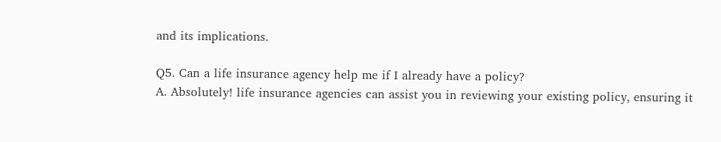and its implications.

Q5. Can a life insurance agency help me if I already have a policy?
A. Absolutely! life insurance agencies can assist you in reviewing your existing policy, ensuring it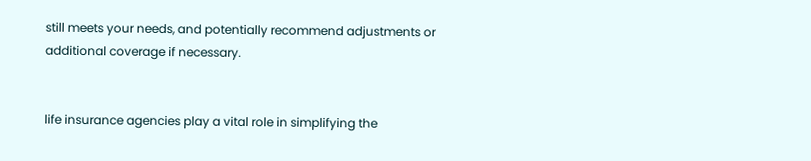still meets your needs, and potentially recommend adjustments or additional coverage if necessary.


life insurance agencies play a vital role in simplifying the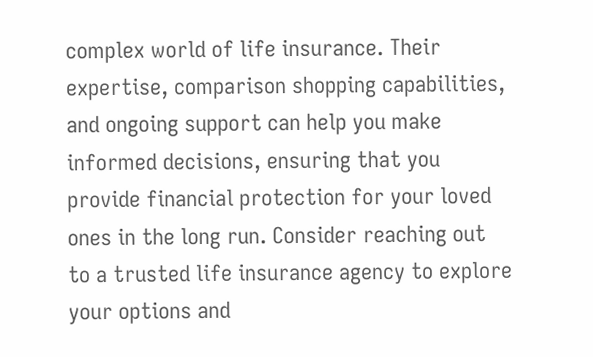complex world of life insurance. Their expertise, comparison shopping capabilities, and ongoing support can help you make informed decisions, ensuring that you provide financial protection for your loved ones in the long run. Consider reaching out to a trusted life insurance agency to explore your options and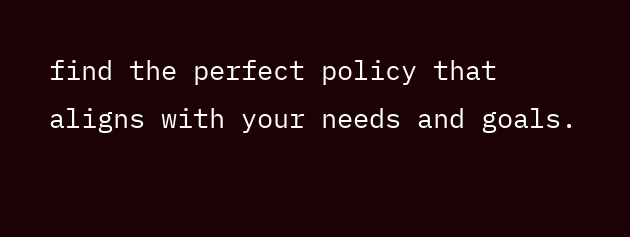find the perfect policy that aligns with your needs and goals.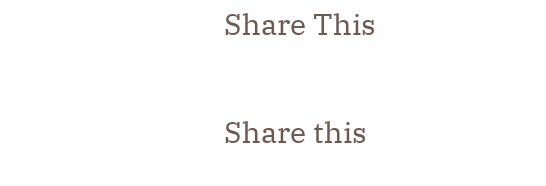Share This

Share this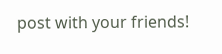post with your friends!